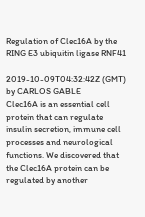Regulation of Clec16A by the RING E3 ubiquitin ligase RNF41

2019-10-09T04:32:42Z (GMT) by CARLOS GABLE
Clec16A is an essential cell protein that can regulate insulin secretion, immune cell processes and neurological functions. We discovered that the Clec16A protein can be regulated by another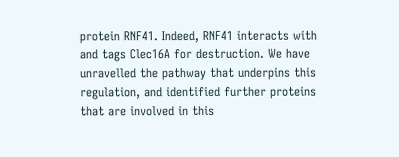protein RNF41. Indeed, RNF41 interacts with and tags Clec16A for destruction. We have unravelled the pathway that underpins this regulation, and identified further proteins that are involved in this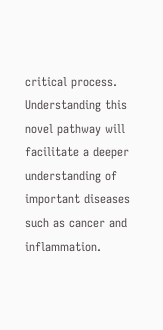critical process. Understanding this novel pathway will facilitate a deeper understanding of important diseases such as cancer and inflammation.